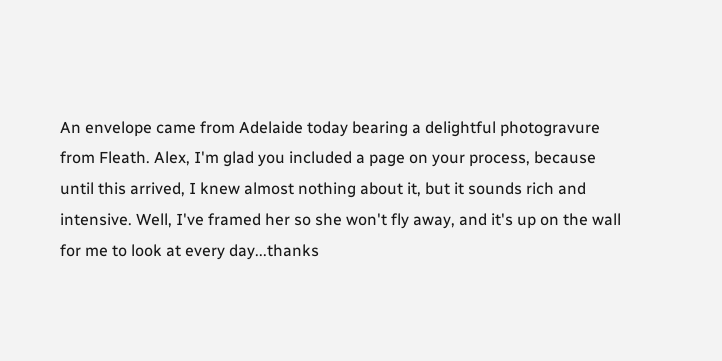An envelope came from Adelaide today bearing a delightful photogravure from Fleath. Alex, I'm glad you included a page on your process, because until this arrived, I knew almost nothing about it, but it sounds rich and intensive. Well, I've framed her so she won't fly away, and it's up on the wall for me to look at every day...thanks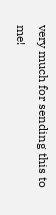very much for sending this to me!